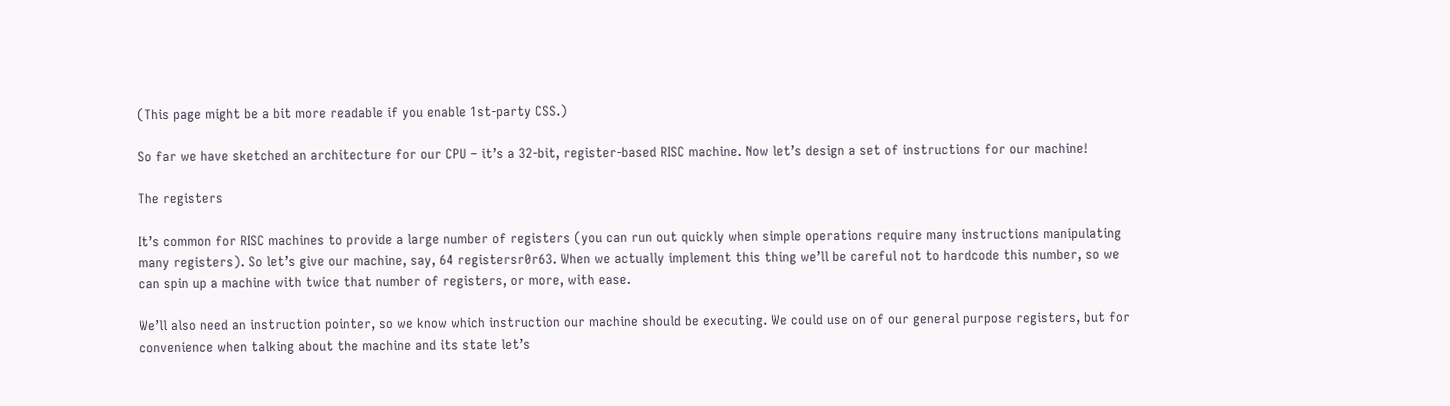(This page might be a bit more readable if you enable 1st-party CSS.)

So far we have sketched an architecture for our CPU – it’s a 32-bit, register-based RISC machine. Now let’s design a set of instructions for our machine!

The registers

It’s common for RISC machines to provide a large number of registers (you can run out quickly when simple operations require many instructions manipulating many registers). So let’s give our machine, say, 64 registersr0r63. When we actually implement this thing we’ll be careful not to hardcode this number, so we can spin up a machine with twice that number of registers, or more, with ease.

We’ll also need an instruction pointer, so we know which instruction our machine should be executing. We could use on of our general purpose registers, but for convenience when talking about the machine and its state let’s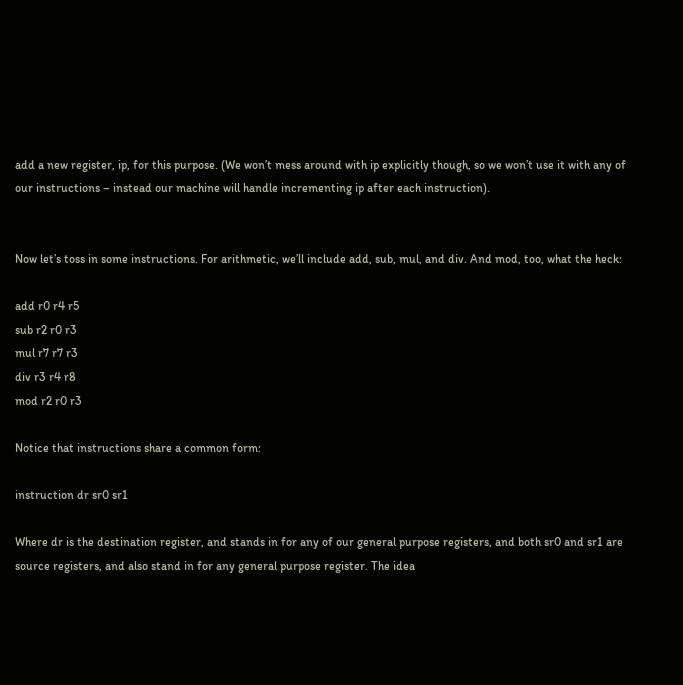add a new register, ip, for this purpose. (We won’t mess around with ip explicitly though, so we won’t use it with any of our instructions – instead our machine will handle incrementing ip after each instruction).


Now let’s toss in some instructions. For arithmetic, we’ll include add, sub, mul, and div. And mod, too, what the heck:

add r0 r4 r5
sub r2 r0 r3
mul r7 r7 r3
div r3 r4 r8
mod r2 r0 r3

Notice that instructions share a common form:

instruction dr sr0 sr1

Where dr is the destination register, and stands in for any of our general purpose registers, and both sr0 and sr1 are source registers, and also stand in for any general purpose register. The idea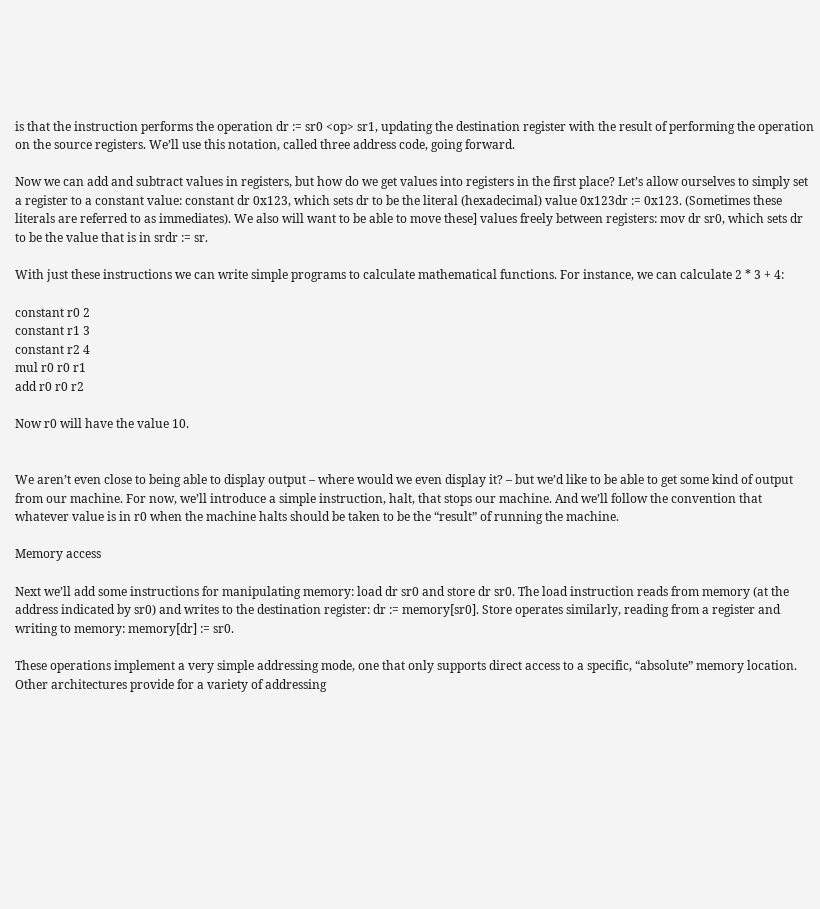is that the instruction performs the operation dr := sr0 <op> sr1, updating the destination register with the result of performing the operation on the source registers. We’ll use this notation, called three address code, going forward.

Now we can add and subtract values in registers, but how do we get values into registers in the first place? Let’s allow ourselves to simply set a register to a constant value: constant dr 0x123, which sets dr to be the literal (hexadecimal) value 0x123dr := 0x123. (Sometimes these literals are referred to as immediates). We also will want to be able to move these] values freely between registers: mov dr sr0, which sets dr to be the value that is in srdr := sr.

With just these instructions we can write simple programs to calculate mathematical functions. For instance, we can calculate 2 * 3 + 4:

constant r0 2
constant r1 3
constant r2 4
mul r0 r0 r1
add r0 r0 r2

Now r0 will have the value 10.


We aren’t even close to being able to display output – where would we even display it? – but we’d like to be able to get some kind of output from our machine. For now, we’ll introduce a simple instruction, halt, that stops our machine. And we’ll follow the convention that whatever value is in r0 when the machine halts should be taken to be the “result” of running the machine.

Memory access

Next we’ll add some instructions for manipulating memory: load dr sr0 and store dr sr0. The load instruction reads from memory (at the address indicated by sr0) and writes to the destination register: dr := memory[sr0]. Store operates similarly, reading from a register and writing to memory: memory[dr] := sr0.

These operations implement a very simple addressing mode, one that only supports direct access to a specific, “absolute” memory location. Other architectures provide for a variety of addressing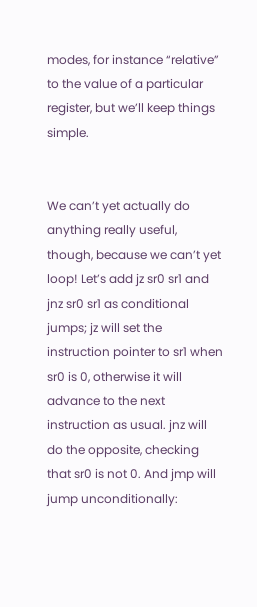modes, for instance “relative” to the value of a particular register, but we’ll keep things simple.


We can’t yet actually do anything really useful, though, because we can’t yet loop! Let’s add jz sr0 sr1 and jnz sr0 sr1 as conditional jumps; jz will set the instruction pointer to sr1 when sr0 is 0, otherwise it will advance to the next instruction as usual. jnz will do the opposite, checking that sr0 is not 0. And jmp will jump unconditionally: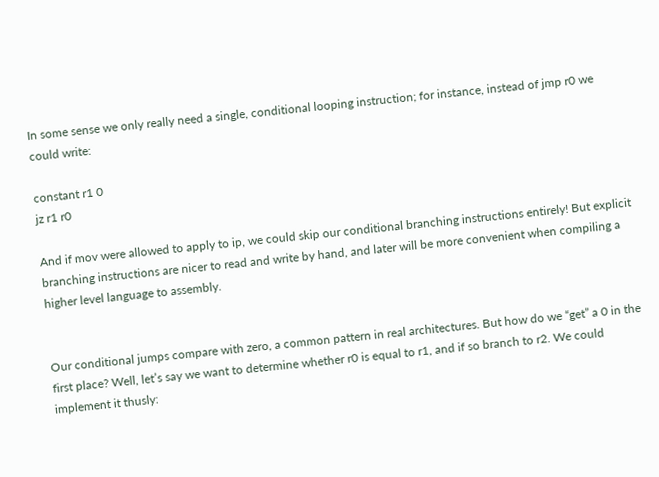In some sense we only really need a single, conditional looping instruction; for instance, instead of jmp r0 we could write:

constant r1 0
jz r1 r0

And if mov were allowed to apply to ip, we could skip our conditional branching instructions entirely! But explicit branching instructions are nicer to read and write by hand, and later will be more convenient when compiling a higher level language to assembly.


Our conditional jumps compare with zero, a common pattern in real architectures. But how do we “get” a 0 in the first place? Well, let’s say we want to determine whether r0 is equal to r1, and if so branch to r2. We could implement it thusly: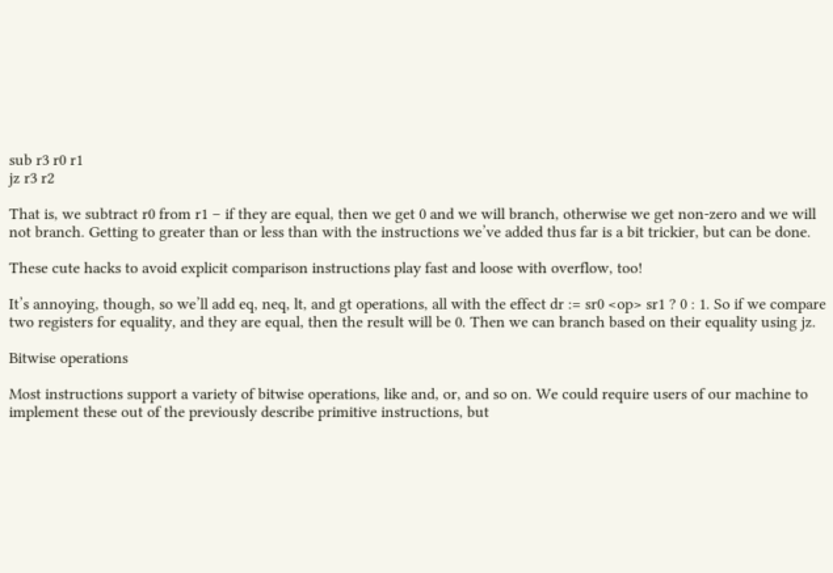sub r3 r0 r1
jz r3 r2

That is, we subtract r0 from r1 – if they are equal, then we get 0 and we will branch, otherwise we get non-zero and we will not branch. Getting to greater than or less than with the instructions we’ve added thus far is a bit trickier, but can be done.

These cute hacks to avoid explicit comparison instructions play fast and loose with overflow, too!

It’s annoying, though, so we’ll add eq, neq, lt, and gt operations, all with the effect dr := sr0 <op> sr1 ? 0 : 1. So if we compare two registers for equality, and they are equal, then the result will be 0. Then we can branch based on their equality using jz.

Bitwise operations

Most instructions support a variety of bitwise operations, like and, or, and so on. We could require users of our machine to implement these out of the previously describe primitive instructions, but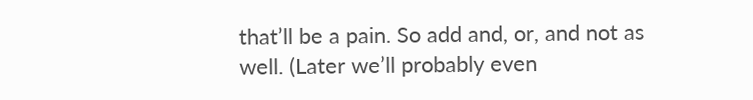that’ll be a pain. So add and, or, and not as well. (Later we’ll probably even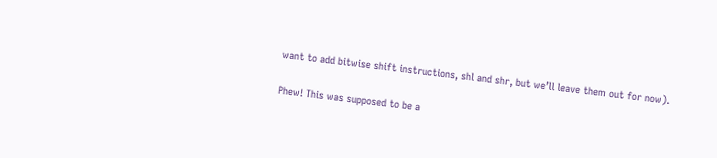want to add bitwise shift instructions, shl and shr, but we’ll leave them out for now).

Phew! This was supposed to be a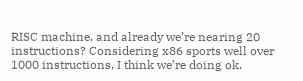RISC machine, and already we’re nearing 20 instructions? Considering x86 sports well over 1000 instructions, I think we’re doing ok.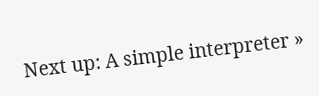Next up: A simple interpreter »